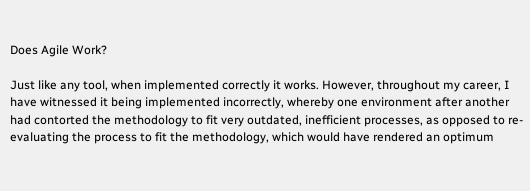Does Agile Work?

Just like any tool, when implemented correctly it works. However, throughout my career, I have witnessed it being implemented incorrectly, whereby one environment after another had contorted the methodology to fit very outdated, inefficient processes, as opposed to re-evaluating the process to fit the methodology, which would have rendered an optimum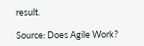result.

Source: Does Agile Work?